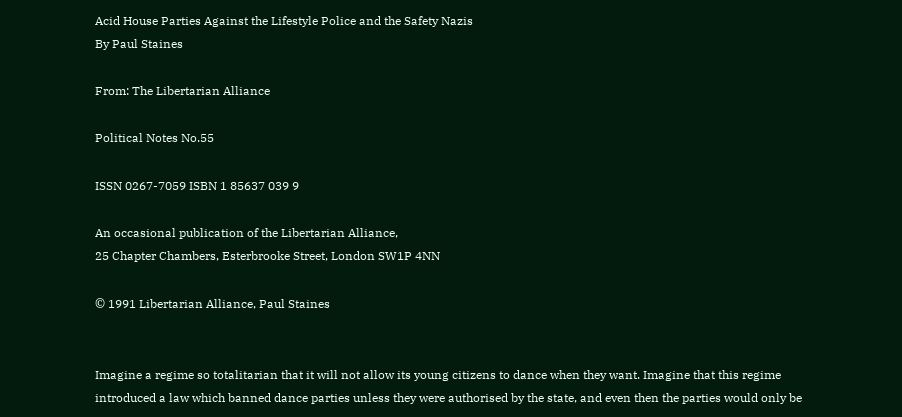Acid House Parties Against the Lifestyle Police and the Safety Nazis
By Paul Staines

From: The Libertarian Alliance

Political Notes No.55

ISSN 0267-7059 ISBN 1 85637 039 9

An occasional publication of the Libertarian Alliance,
25 Chapter Chambers, Esterbrooke Street, London SW1P 4NN

© 1991 Libertarian Alliance, Paul Staines


Imagine a regime so totalitarian that it will not allow its young citizens to dance when they want. Imagine that this regime introduced a law which banned dance parties unless they were authorised by the state, and even then the parties would only be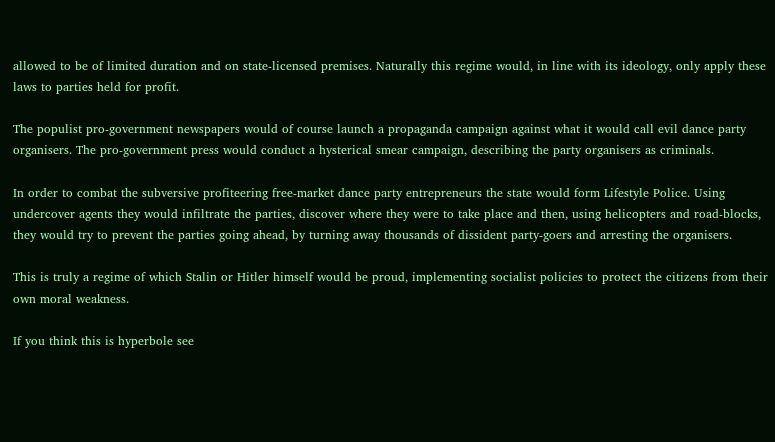allowed to be of limited duration and on state-licensed premises. Naturally this regime would, in line with its ideology, only apply these laws to parties held for profit.

The populist pro-government newspapers would of course launch a propaganda campaign against what it would call evil dance party organisers. The pro-government press would conduct a hysterical smear campaign, describing the party organisers as criminals.

In order to combat the subversive profiteering free-market dance party entrepreneurs the state would form Lifestyle Police. Using undercover agents they would infiltrate the parties, discover where they were to take place and then, using helicopters and road-blocks, they would try to prevent the parties going ahead, by turning away thousands of dissident party-goers and arresting the organisers.

This is truly a regime of which Stalin or Hitler himself would be proud, implementing socialist policies to protect the citizens from their own moral weakness.

If you think this is hyperbole see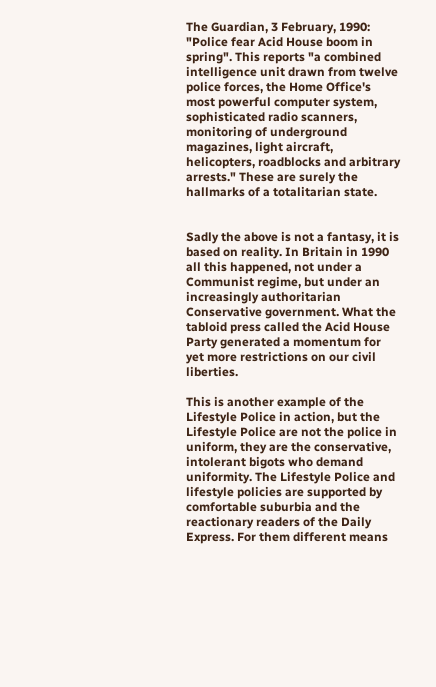The Guardian, 3 February, 1990: "Police fear Acid House boom in spring". This reports "a combined intelligence unit drawn from twelve police forces, the Home Office's most powerful computer system, sophisticated radio scanners, monitoring of underground magazines, light aircraft, helicopters, roadblocks and arbitrary arrests." These are surely the hallmarks of a totalitarian state.


Sadly the above is not a fantasy, it is based on reality. In Britain in 1990 all this happened, not under a Communist regime, but under an increasingly authoritarian Conservative government. What the tabloid press called the Acid House Party generated a momentum for yet more restrictions on our civil liberties.

This is another example of the Lifestyle Police in action, but the Lifestyle Police are not the police in uniform, they are the conservative, intolerant bigots who demand uniformity. The Lifestyle Police and lifestyle policies are supported by comfortable suburbia and the reactionary readers of the Daily Express. For them different means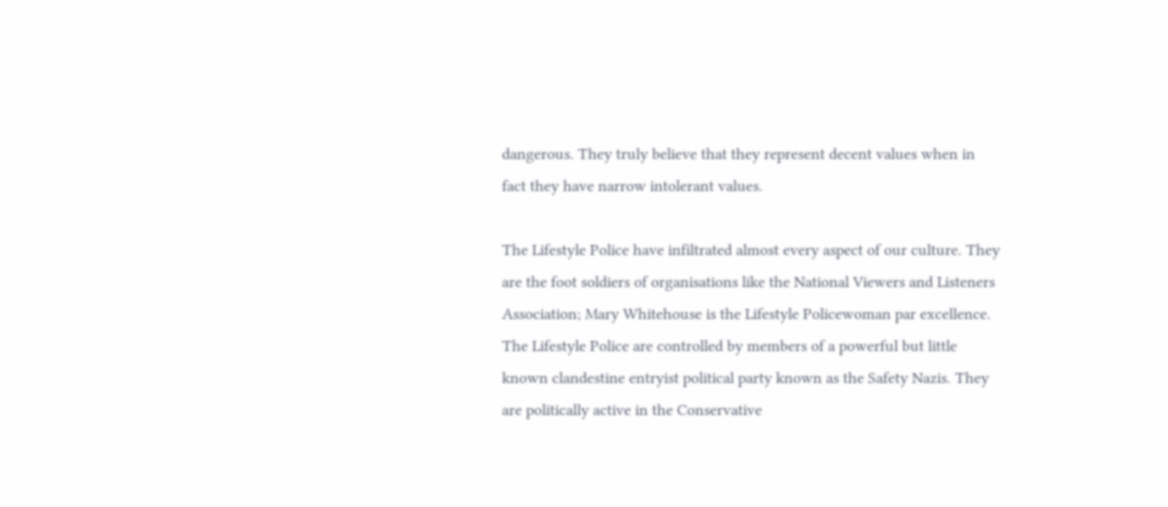dangerous. They truly believe that they represent decent values when in fact they have narrow intolerant values.

The Lifestyle Police have infiltrated almost every aspect of our culture. They are the foot soldiers of organisations like the National Viewers and Listeners Association; Mary Whitehouse is the Lifestyle Policewoman par excellence. The Lifestyle Police are controlled by members of a powerful but little known clandestine entryist political party known as the Safety Nazis. They are politically active in the Conservative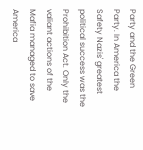Party and the Green Party. In America the Safety Nazis' greatest political success was the Prohibition Act. Only the valiant actions of the Mafia managed to save America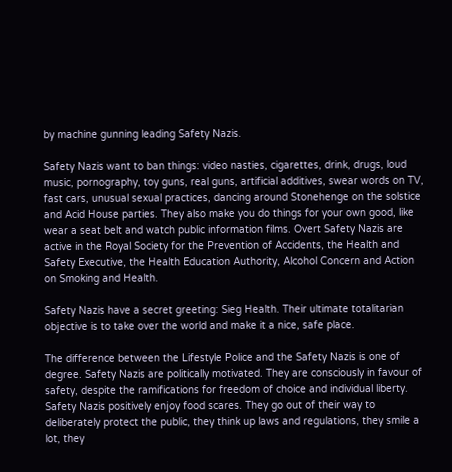by machine gunning leading Safety Nazis.

Safety Nazis want to ban things: video nasties, cigarettes, drink, drugs, loud music, pornography, toy guns, real guns, artificial additives, swear words on TV, fast cars, unusual sexual practices, dancing around Stonehenge on the solstice and Acid House parties. They also make you do things for your own good, like wear a seat belt and watch public information films. Overt Safety Nazis are active in the Royal Society for the Prevention of Accidents, the Health and Safety Executive, the Health Education Authority, Alcohol Concern and Action on Smoking and Health.

Safety Nazis have a secret greeting: Sieg Health. Their ultimate totalitarian objective is to take over the world and make it a nice, safe place.

The difference between the Lifestyle Police and the Safety Nazis is one of degree. Safety Nazis are politically motivated. They are consciously in favour of safety, despite the ramifications for freedom of choice and individual liberty. Safety Nazis positively enjoy food scares. They go out of their way to deliberately protect the public, they think up laws and regulations, they smile a lot, they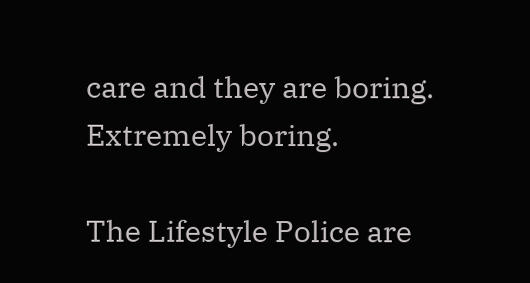care and they are boring. Extremely boring.

The Lifestyle Police are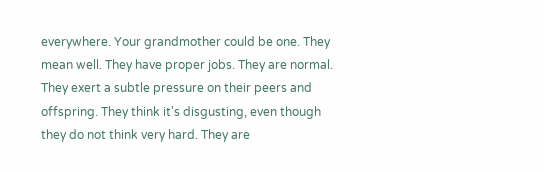everywhere. Your grandmother could be one. They mean well. They have proper jobs. They are normal. They exert a subtle pressure on their peers and offspring. They think it's disgusting, even though they do not think very hard. They are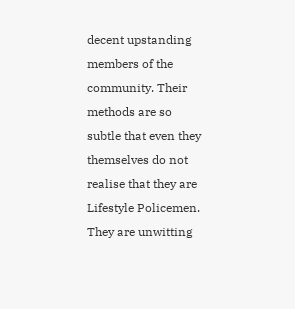decent upstanding members of the community. Their methods are so subtle that even they themselves do not realise that they are Lifestyle Policemen. They are unwitting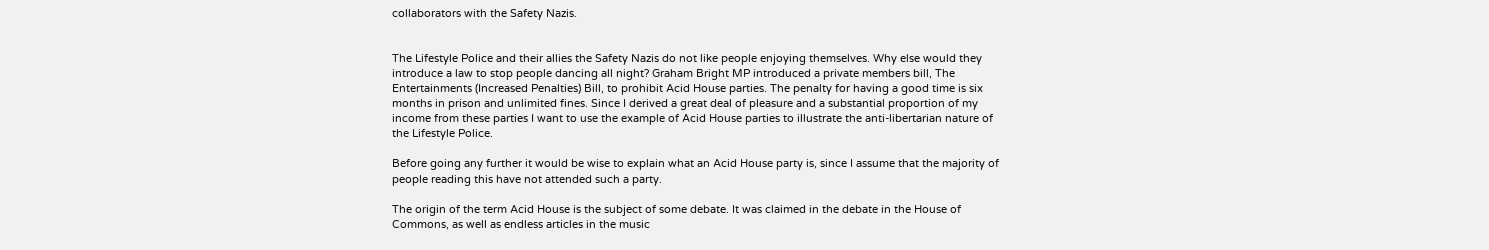collaborators with the Safety Nazis.


The Lifestyle Police and their allies the Safety Nazis do not like people enjoying themselves. Why else would they introduce a law to stop people dancing all night? Graham Bright MP introduced a private members bill, The Entertainments (Increased Penalties) Bill, to prohibit Acid House parties. The penalty for having a good time is six months in prison and unlimited fines. Since I derived a great deal of pleasure and a substantial proportion of my income from these parties I want to use the example of Acid House parties to illustrate the anti-libertarian nature of the Lifestyle Police.

Before going any further it would be wise to explain what an Acid House party is, since I assume that the majority of people reading this have not attended such a party.

The origin of the term Acid House is the subject of some debate. It was claimed in the debate in the House of Commons, as well as endless articles in the music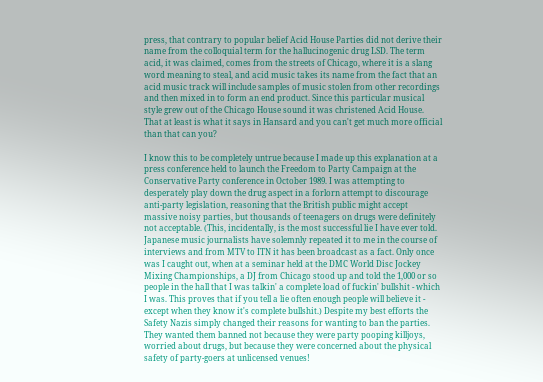press, that contrary to popular belief Acid House Parties did not derive their name from the colloquial term for the hallucinogenic drug LSD. The term acid, it was claimed, comes from the streets of Chicago, where it is a slang word meaning to steal, and acid music takes its name from the fact that an acid music track will include samples of music stolen from other recordings and then mixed in to form an end product. Since this particular musical style grew out of the Chicago House sound it was christened Acid House. That at least is what it says in Hansard and you can't get much more official than that can you?

I know this to be completely untrue because I made up this explanation at a press conference held to launch the Freedom to Party Campaign at the Conservative Party conference in October 1989. I was attempting to desperately play down the drug aspect in a forlorn attempt to discourage anti-party legislation, reasoning that the British public might accept massive noisy parties, but thousands of teenagers on drugs were definitely not acceptable. (This, incidentally, is the most successful lie I have ever told. Japanese music journalists have solemnly repeated it to me in the course of interviews and from MTV to ITN it has been broadcast as a fact. Only once was I caught out, when at a seminar held at the DMC World Disc Jockey Mixing Championships, a DJ from Chicago stood up and told the 1,000 or so people in the hall that I was talkin' a complete load of fuckin' bullshit - which I was. This proves that if you tell a lie often enough people will believe it - except when they know it's complete bullshit.) Despite my best efforts the Safety Nazis simply changed their reasons for wanting to ban the parties. They wanted them banned not because they were party pooping killjoys, worried about drugs, but because they were concerned about the physical safety of party-goers at unlicensed venues!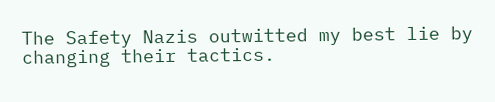The Safety Nazis outwitted my best lie by changing their tactics.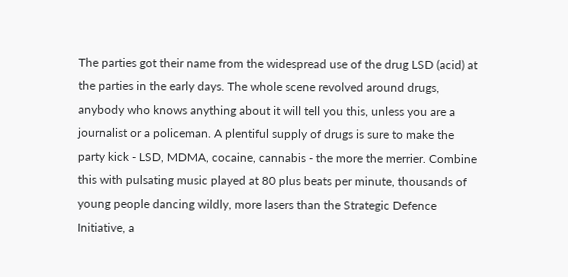The parties got their name from the widespread use of the drug LSD (acid) at the parties in the early days. The whole scene revolved around drugs, anybody who knows anything about it will tell you this, unless you are a journalist or a policeman. A plentiful supply of drugs is sure to make the party kick - LSD, MDMA, cocaine, cannabis - the more the merrier. Combine this with pulsating music played at 80 plus beats per minute, thousands of young people dancing wildly, more lasers than the Strategic Defence Initiative, a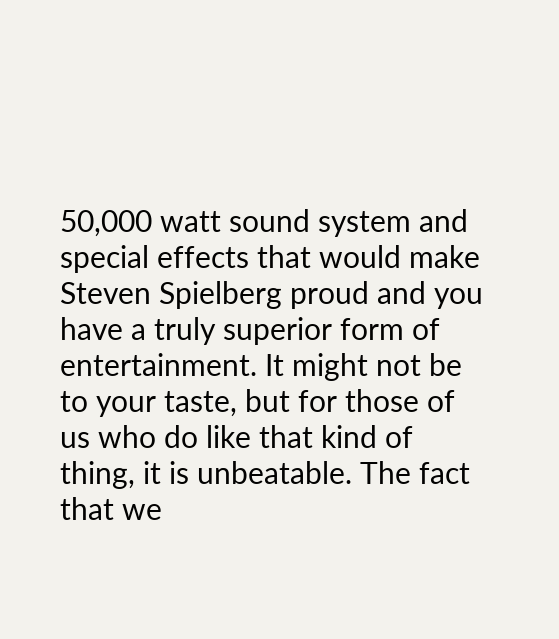50,000 watt sound system and special effects that would make Steven Spielberg proud and you have a truly superior form of entertainment. It might not be to your taste, but for those of us who do like that kind of thing, it is unbeatable. The fact that we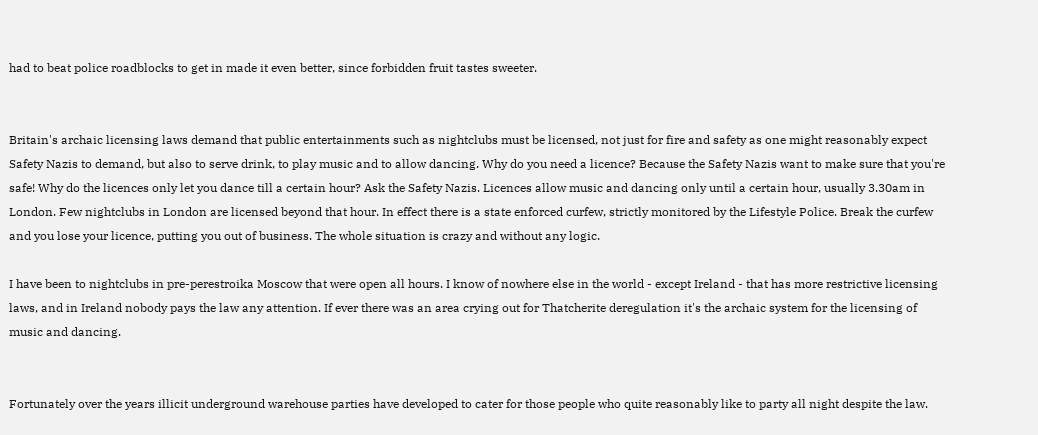had to beat police roadblocks to get in made it even better, since forbidden fruit tastes sweeter.


Britain's archaic licensing laws demand that public entertainments such as nightclubs must be licensed, not just for fire and safety as one might reasonably expect Safety Nazis to demand, but also to serve drink, to play music and to allow dancing. Why do you need a licence? Because the Safety Nazis want to make sure that you're safe! Why do the licences only let you dance till a certain hour? Ask the Safety Nazis. Licences allow music and dancing only until a certain hour, usually 3.30am in London. Few nightclubs in London are licensed beyond that hour. In effect there is a state enforced curfew, strictly monitored by the Lifestyle Police. Break the curfew and you lose your licence, putting you out of business. The whole situation is crazy and without any logic.

I have been to nightclubs in pre-perestroika Moscow that were open all hours. I know of nowhere else in the world - except Ireland - that has more restrictive licensing laws, and in Ireland nobody pays the law any attention. If ever there was an area crying out for Thatcherite deregulation it's the archaic system for the licensing of music and dancing.


Fortunately over the years illicit underground warehouse parties have developed to cater for those people who quite reasonably like to party all night despite the law.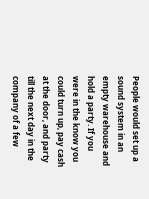People would set up a sound system in an empty warehouse and hold a party. If you were in the know you could turn up, pay cash at the door, and party till the next day in the company of a few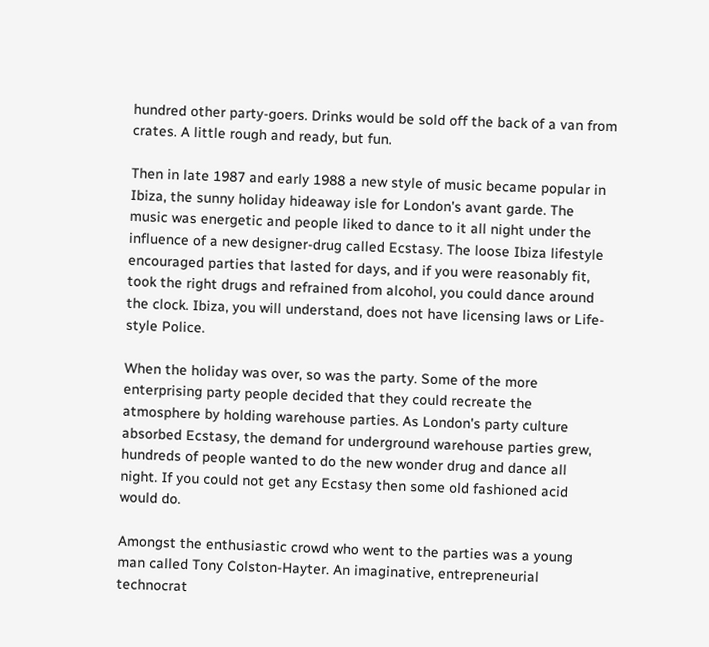hundred other party-goers. Drinks would be sold off the back of a van from crates. A little rough and ready, but fun.

Then in late 1987 and early 1988 a new style of music became popular in Ibiza, the sunny holiday hideaway isle for London's avant garde. The music was energetic and people liked to dance to it all night under the influence of a new designer-drug called Ecstasy. The loose Ibiza lifestyle encouraged parties that lasted for days, and if you were reasonably fit, took the right drugs and refrained from alcohol, you could dance around the clock. Ibiza, you will understand, does not have licensing laws or Life-style Police.

When the holiday was over, so was the party. Some of the more enterprising party people decided that they could recreate the atmosphere by holding warehouse parties. As London's party culture absorbed Ecstasy, the demand for underground warehouse parties grew, hundreds of people wanted to do the new wonder drug and dance all night. If you could not get any Ecstasy then some old fashioned acid would do.

Amongst the enthusiastic crowd who went to the parties was a young man called Tony Colston-Hayter. An imaginative, entrepreneurial technocrat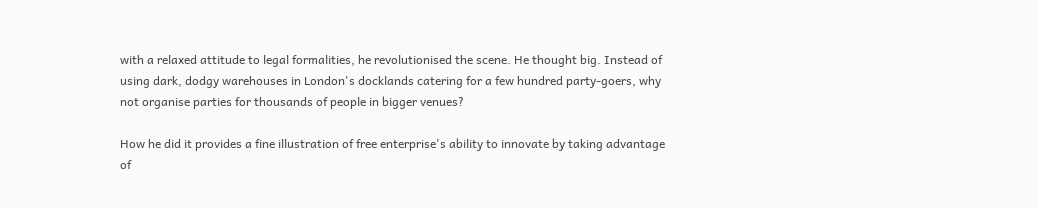with a relaxed attitude to legal formalities, he revolutionised the scene. He thought big. Instead of using dark, dodgy warehouses in London's docklands catering for a few hundred party-goers, why not organise parties for thousands of people in bigger venues?

How he did it provides a fine illustration of free enterprise's ability to innovate by taking advantage of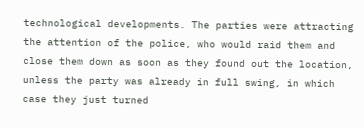technological developments. The parties were attracting the attention of the police, who would raid them and close them down as soon as they found out the location, unless the party was already in full swing, in which case they just turned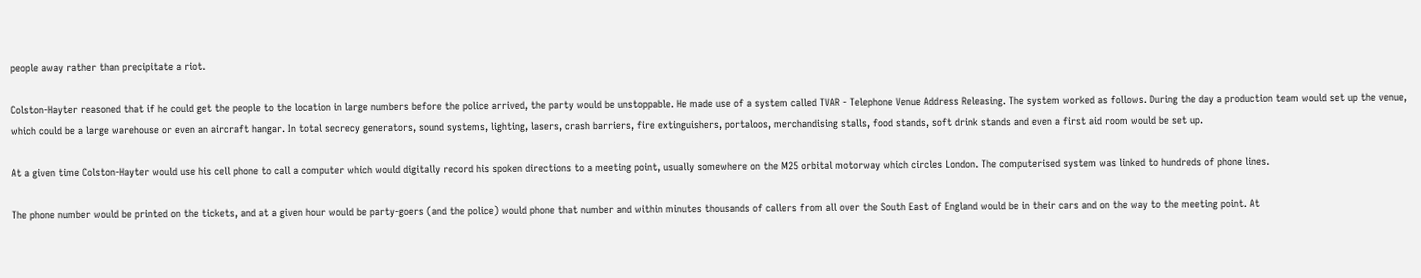people away rather than precipitate a riot.

Colston-Hayter reasoned that if he could get the people to the location in large numbers before the police arrived, the party would be unstoppable. He made use of a system called TVAR - Telephone Venue Address Releasing. The system worked as follows. During the day a production team would set up the venue, which could be a large warehouse or even an aircraft hangar. In total secrecy generators, sound systems, lighting, lasers, crash barriers, fire extinguishers, portaloos, merchandising stalls, food stands, soft drink stands and even a first aid room would be set up.

At a given time Colston-Hayter would use his cell phone to call a computer which would digitally record his spoken directions to a meeting point, usually somewhere on the M25 orbital motorway which circles London. The computerised system was linked to hundreds of phone lines.

The phone number would be printed on the tickets, and at a given hour would be party-goers (and the police) would phone that number and within minutes thousands of callers from all over the South East of England would be in their cars and on the way to the meeting point. At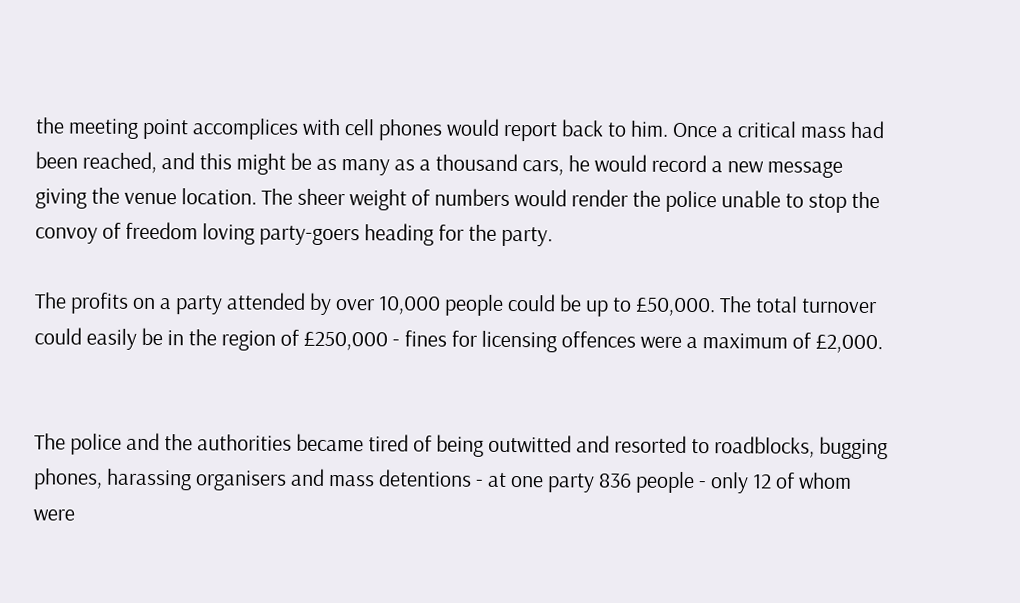the meeting point accomplices with cell phones would report back to him. Once a critical mass had been reached, and this might be as many as a thousand cars, he would record a new message giving the venue location. The sheer weight of numbers would render the police unable to stop the convoy of freedom loving party-goers heading for the party.

The profits on a party attended by over 10,000 people could be up to £50,000. The total turnover could easily be in the region of £250,000 - fines for licensing offences were a maximum of £2,000.


The police and the authorities became tired of being outwitted and resorted to roadblocks, bugging phones, harassing organisers and mass detentions - at one party 836 people - only 12 of whom were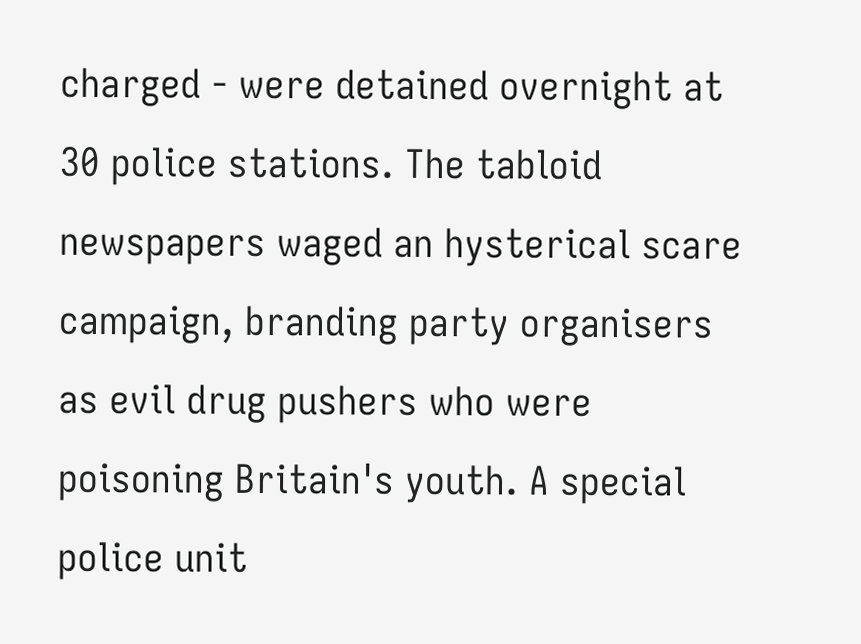charged - were detained overnight at 30 police stations. The tabloid newspapers waged an hysterical scare campaign, branding party organisers as evil drug pushers who were poisoning Britain's youth. A special police unit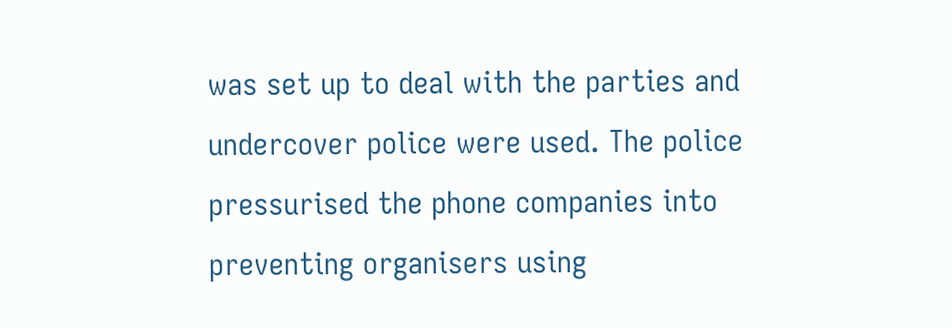was set up to deal with the parties and undercover police were used. The police pressurised the phone companies into preventing organisers using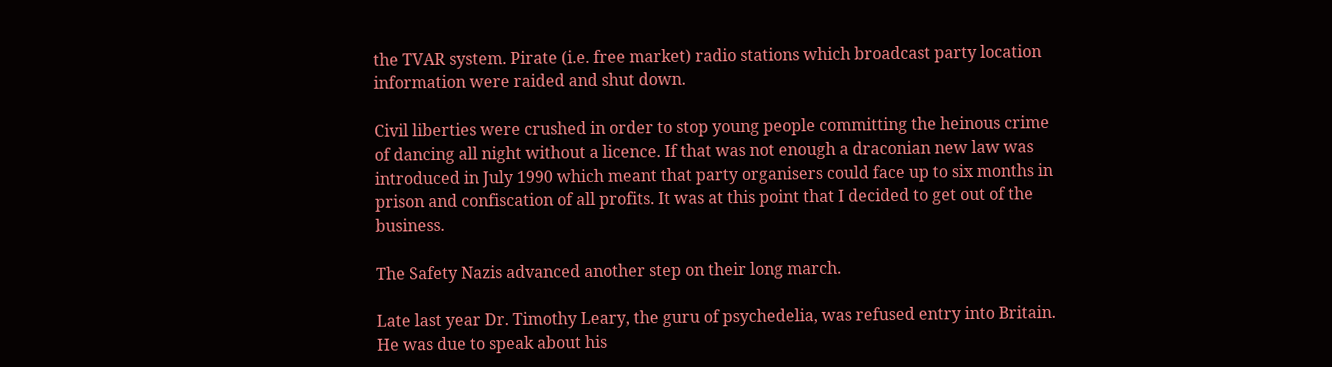the TVAR system. Pirate (i.e. free market) radio stations which broadcast party location information were raided and shut down.

Civil liberties were crushed in order to stop young people committing the heinous crime of dancing all night without a licence. If that was not enough a draconian new law was introduced in July 1990 which meant that party organisers could face up to six months in prison and confiscation of all profits. It was at this point that I decided to get out of the business.

The Safety Nazis advanced another step on their long march.

Late last year Dr. Timothy Leary, the guru of psychedelia, was refused entry into Britain. He was due to speak about his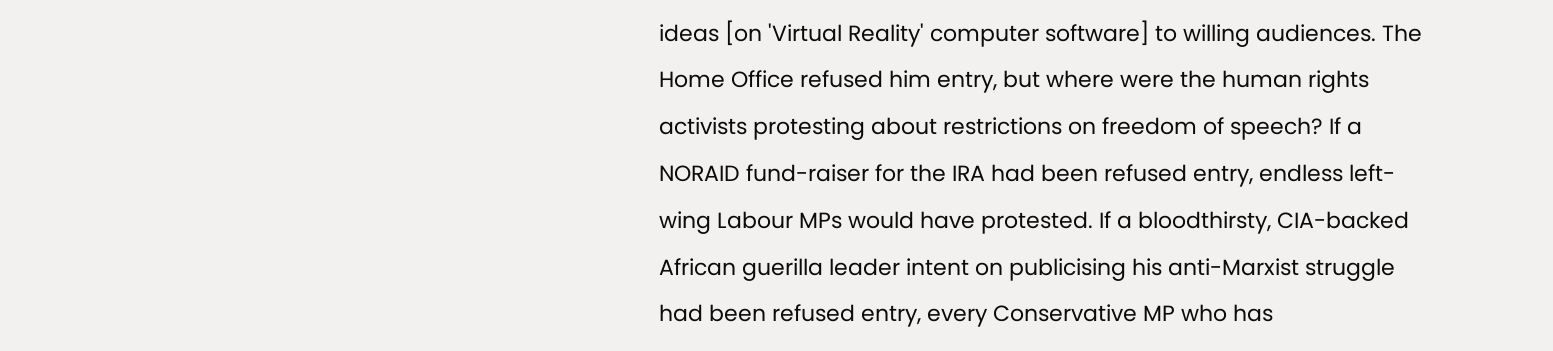ideas [on 'Virtual Reality' computer software] to willing audiences. The Home Office refused him entry, but where were the human rights activists protesting about restrictions on freedom of speech? If a NORAID fund-raiser for the IRA had been refused entry, endless left-wing Labour MPs would have protested. If a bloodthirsty, CIA-backed African guerilla leader intent on publicising his anti-Marxist struggle had been refused entry, every Conservative MP who has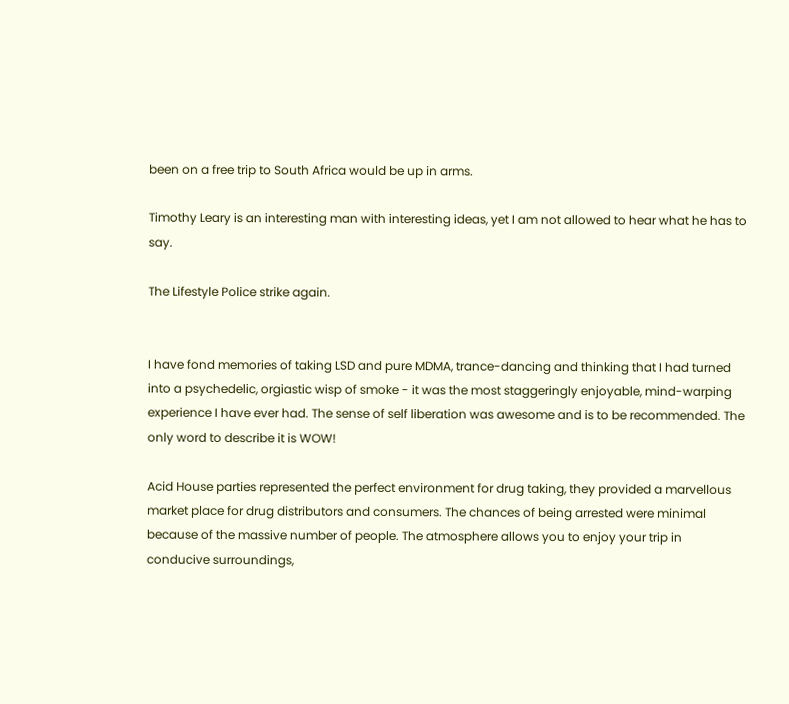been on a free trip to South Africa would be up in arms.

Timothy Leary is an interesting man with interesting ideas, yet I am not allowed to hear what he has to say.

The Lifestyle Police strike again.


I have fond memories of taking LSD and pure MDMA, trance-dancing and thinking that I had turned into a psychedelic, orgiastic wisp of smoke - it was the most staggeringly enjoyable, mind-warping experience I have ever had. The sense of self liberation was awesome and is to be recommended. The only word to describe it is WOW!

Acid House parties represented the perfect environment for drug taking, they provided a marvellous market place for drug distributors and consumers. The chances of being arrested were minimal because of the massive number of people. The atmosphere allows you to enjoy your trip in conducive surroundings,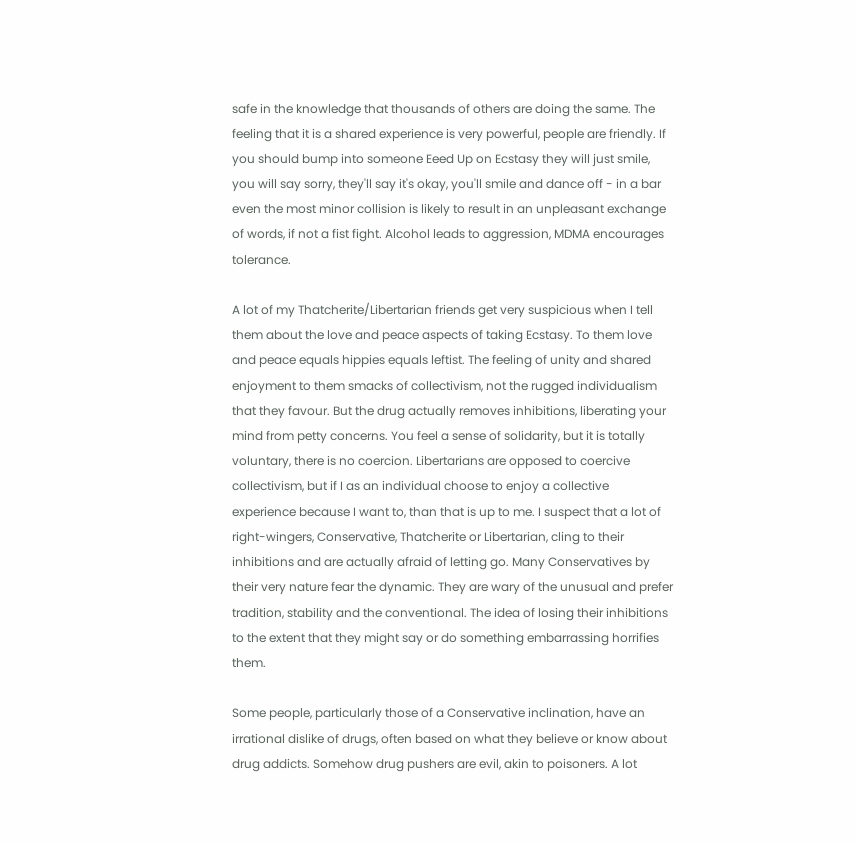safe in the knowledge that thousands of others are doing the same. The feeling that it is a shared experience is very powerful, people are friendly. If you should bump into someone Eeed Up on Ecstasy they will just smile, you will say sorry, they'll say it's okay, you'll smile and dance off - in a bar even the most minor collision is likely to result in an unpleasant exchange of words, if not a fist fight. Alcohol leads to aggression, MDMA encourages tolerance.

A lot of my Thatcherite/Libertarian friends get very suspicious when I tell them about the love and peace aspects of taking Ecstasy. To them love and peace equals hippies equals leftist. The feeling of unity and shared enjoyment to them smacks of collectivism, not the rugged individualism that they favour. But the drug actually removes inhibitions, liberating your mind from petty concerns. You feel a sense of solidarity, but it is totally voluntary, there is no coercion. Libertarians are opposed to coercive collectivism, but if I as an individual choose to enjoy a collective experience because I want to, than that is up to me. I suspect that a lot of right-wingers, Conservative, Thatcherite or Libertarian, cling to their inhibitions and are actually afraid of letting go. Many Conservatives by their very nature fear the dynamic. They are wary of the unusual and prefer tradition, stability and the conventional. The idea of losing their inhibitions to the extent that they might say or do something embarrassing horrifies them.

Some people, particularly those of a Conservative inclination, have an irrational dislike of drugs, often based on what they believe or know about drug addicts. Somehow drug pushers are evil, akin to poisoners. A lot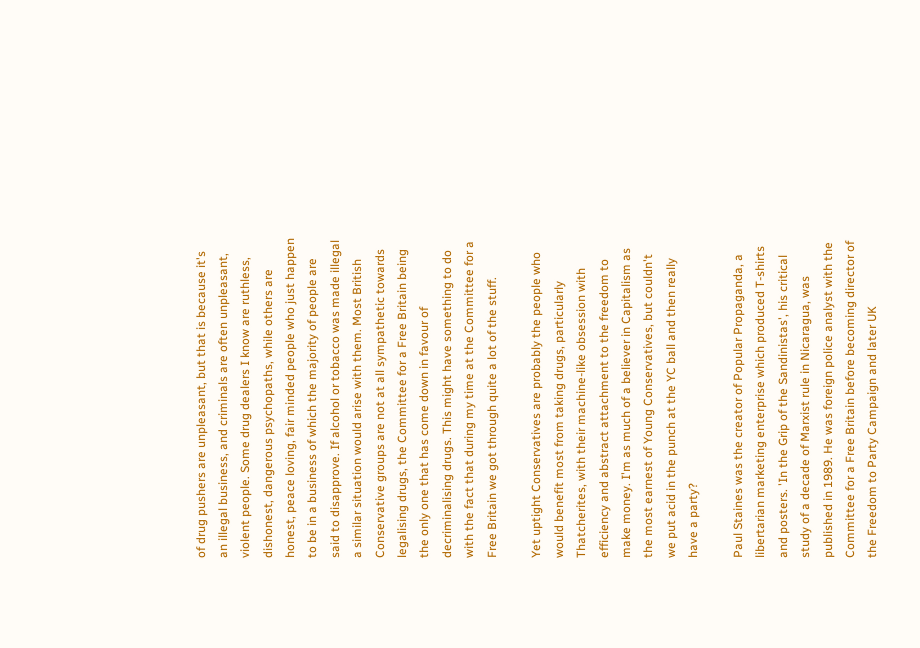of drug pushers are unpleasant, but that is because it's an illegal business, and criminals are often unpleasant, violent people. Some drug dealers I know are ruthless, dishonest, dangerous psychopaths, while others are honest, peace loving, fair minded people who just happen to be in a business of which the majority of people are said to disapprove. If alcohol or tobacco was made illegal a similar situation would arise with them. Most British Conservative groups are not at all sympathetic towards legalising drugs, the Committee for a Free Britain being the only one that has come down in favour of decriminalising drugs. This might have something to do with the fact that during my time at the Committee for a Free Britain we got through quite a lot of the stuff.

Yet uptight Conservatives are probably the people who would benefit most from taking drugs, particularly Thatcherites, with their machine-like obsession with efficiency and abstract attachment to the freedom to make money. I'm as much of a believer in Capitalism as the most earnest of Young Conservatives, but couldn't we put acid in the punch at the YC ball and then really have a party?

Paul Staines was the creator of Popular Propaganda, a libertarian marketing enterprise which produced T-shirts and posters. 'In the Grip of the Sandinistas', his critical study of a decade of Marxist rule in Nicaragua, was published in 1989. He was foreign police analyst with the Committee for a Free Britain before becoming director of the Freedom to Party Campaign and later UK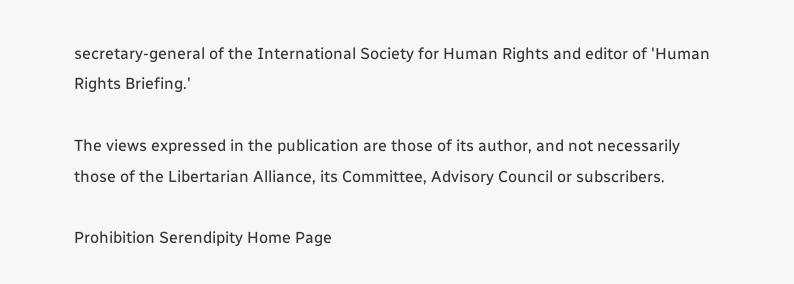secretary-general of the International Society for Human Rights and editor of 'Human Rights Briefing.'

The views expressed in the publication are those of its author, and not necessarily those of the Libertarian Alliance, its Committee, Advisory Council or subscribers.

Prohibition Serendipity Home Page